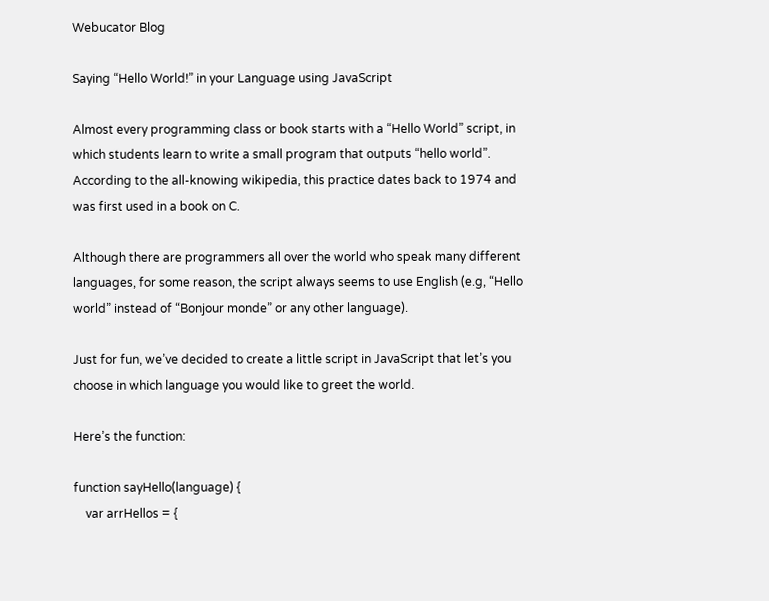Webucator Blog

Saying “Hello World!” in your Language using JavaScript

Almost every programming class or book starts with a “Hello World” script, in which students learn to write a small program that outputs “hello world”.  According to the all-knowing wikipedia, this practice dates back to 1974 and was first used in a book on C.

Although there are programmers all over the world who speak many different languages, for some reason, the script always seems to use English (e.g, “Hello world” instead of “Bonjour monde” or any other language).

Just for fun, we’ve decided to create a little script in JavaScript that let’s you choose in which language you would like to greet the world.

Here’s the function:

function sayHello(language) {
    var arrHellos = {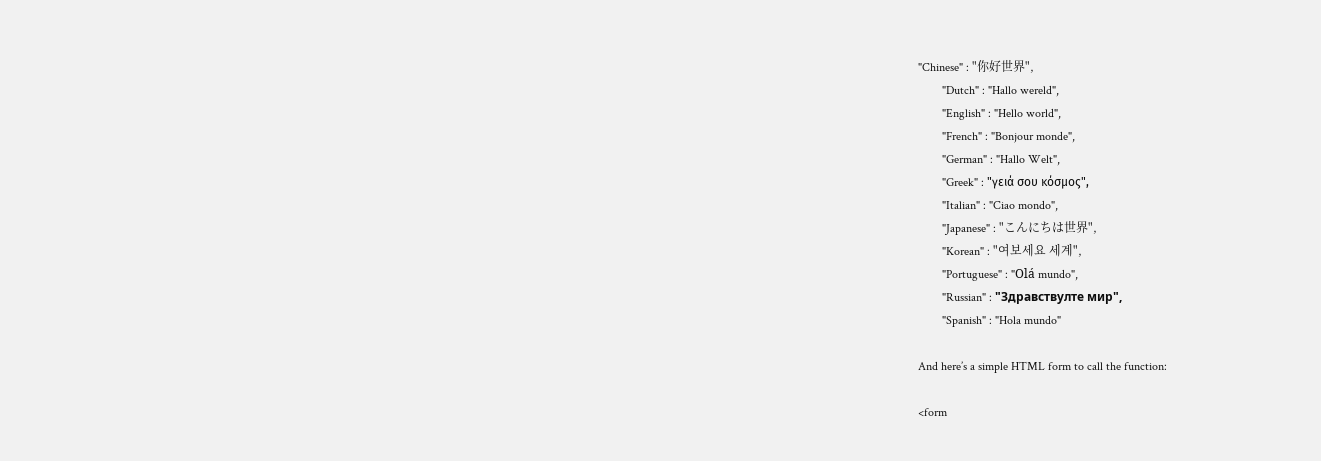"Chinese" : "你好世界",
        "Dutch" : "Hallo wereld",
        "English" : "Hello world",
        "French" : "Bonjour monde",
        "German" : "Hallo Welt",
        "Greek" : "γειά σου κόσμος",
        "Italian" : "Ciao mondo",
        "Japanese" : "こんにちは世界",
        "Korean" : "여보세요 세계",
        "Portuguese" : "Olá mundo",
        "Russian" : "Здравствулте мир",
        "Spanish" : "Hola mundo"

And here’s a simple HTML form to call the function:

<form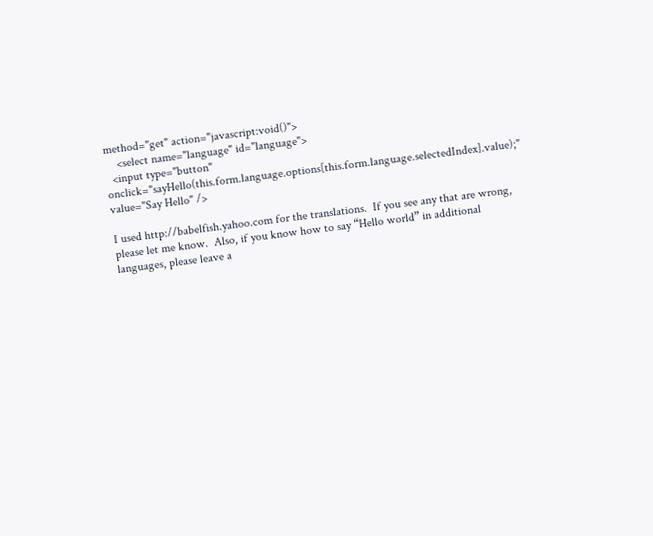method="get" action="javascript:void()">
    <select name="language" id="language">
  <input type="button" onclick="sayHello(this.form.language.options[this.form.language.selectedIndex].value);" value="Say Hello" />

I used http://babelfish.yahoo.com for the translations.  If you see any that are wrong, please let me know.  Also, if you know how to say “Hello world” in additional languages, please leave a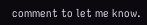comment to let me know.